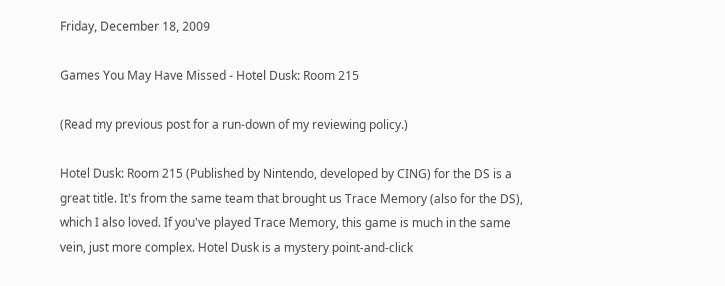Friday, December 18, 2009

Games You May Have Missed - Hotel Dusk: Room 215

(Read my previous post for a run-down of my reviewing policy.)

Hotel Dusk: Room 215 (Published by Nintendo, developed by CING) for the DS is a great title. It's from the same team that brought us Trace Memory (also for the DS), which I also loved. If you've played Trace Memory, this game is much in the same vein, just more complex. Hotel Dusk is a mystery point-and-click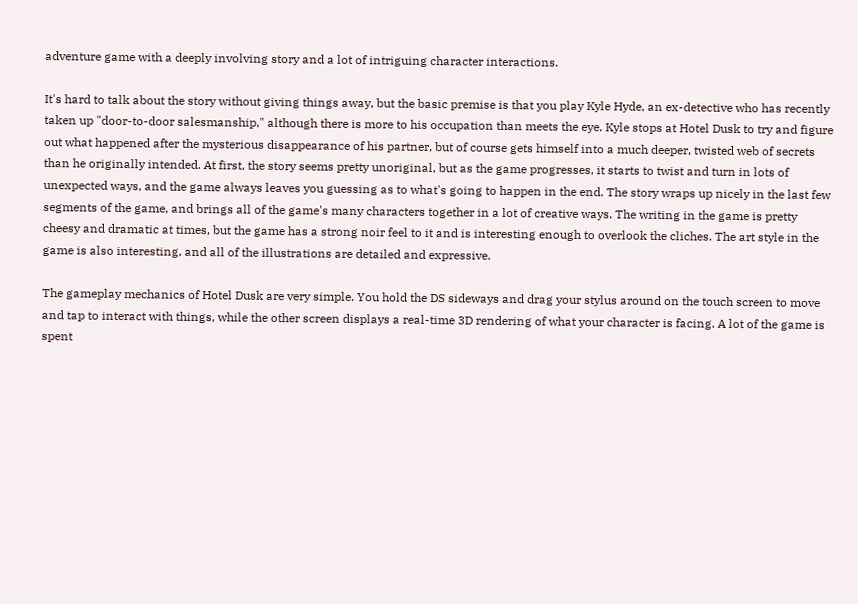adventure game with a deeply involving story and a lot of intriguing character interactions.

It's hard to talk about the story without giving things away, but the basic premise is that you play Kyle Hyde, an ex-detective who has recently taken up "door-to-door salesmanship," although there is more to his occupation than meets the eye. Kyle stops at Hotel Dusk to try and figure out what happened after the mysterious disappearance of his partner, but of course gets himself into a much deeper, twisted web of secrets than he originally intended. At first, the story seems pretty unoriginal, but as the game progresses, it starts to twist and turn in lots of unexpected ways, and the game always leaves you guessing as to what's going to happen in the end. The story wraps up nicely in the last few segments of the game, and brings all of the game's many characters together in a lot of creative ways. The writing in the game is pretty cheesy and dramatic at times, but the game has a strong noir feel to it and is interesting enough to overlook the cliches. The art style in the game is also interesting, and all of the illustrations are detailed and expressive.

The gameplay mechanics of Hotel Dusk are very simple. You hold the DS sideways and drag your stylus around on the touch screen to move and tap to interact with things, while the other screen displays a real-time 3D rendering of what your character is facing. A lot of the game is spent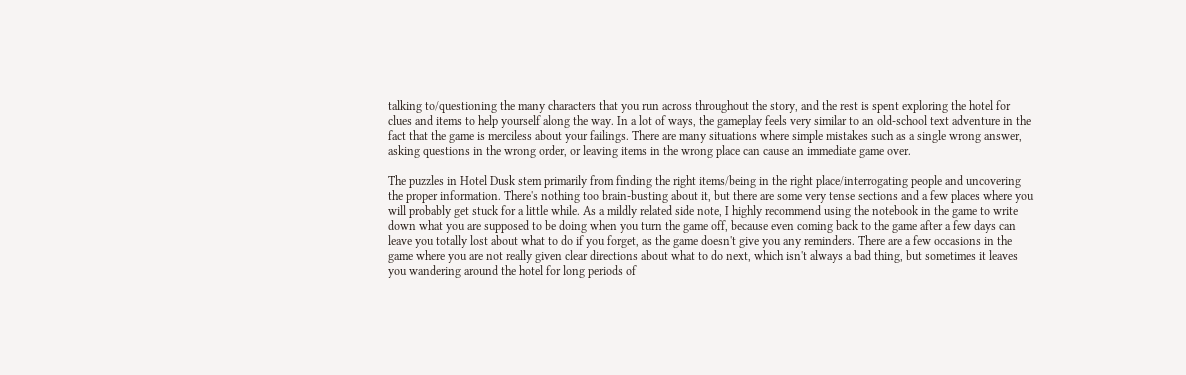talking to/questioning the many characters that you run across throughout the story, and the rest is spent exploring the hotel for clues and items to help yourself along the way. In a lot of ways, the gameplay feels very similar to an old-school text adventure in the fact that the game is merciless about your failings. There are many situations where simple mistakes such as a single wrong answer, asking questions in the wrong order, or leaving items in the wrong place can cause an immediate game over.

The puzzles in Hotel Dusk stem primarily from finding the right items/being in the right place/interrogating people and uncovering the proper information. There's nothing too brain-busting about it, but there are some very tense sections and a few places where you will probably get stuck for a little while. As a mildly related side note, I highly recommend using the notebook in the game to write down what you are supposed to be doing when you turn the game off, because even coming back to the game after a few days can leave you totally lost about what to do if you forget, as the game doesn't give you any reminders. There are a few occasions in the game where you are not really given clear directions about what to do next, which isn't always a bad thing, but sometimes it leaves you wandering around the hotel for long periods of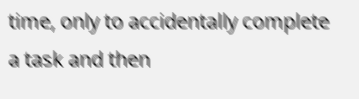time, only to accidentally complete a task and then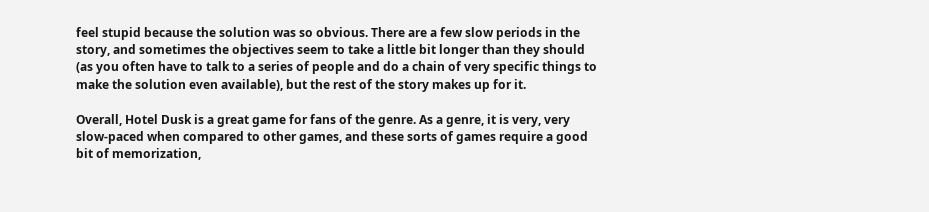feel stupid because the solution was so obvious. There are a few slow periods in the story, and sometimes the objectives seem to take a little bit longer than they should (as you often have to talk to a series of people and do a chain of very specific things to make the solution even available), but the rest of the story makes up for it.

Overall, Hotel Dusk is a great game for fans of the genre. As a genre, it is very, very slow-paced when compared to other games, and these sorts of games require a good bit of memorization,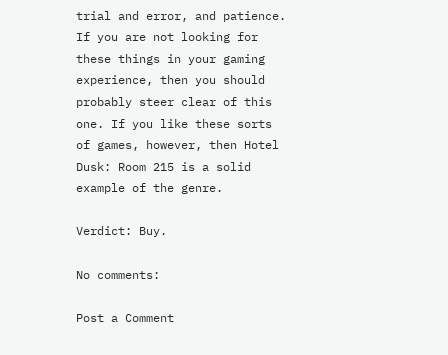trial and error, and patience. If you are not looking for these things in your gaming experience, then you should probably steer clear of this one. If you like these sorts of games, however, then Hotel Dusk: Room 215 is a solid example of the genre.

Verdict: Buy.

No comments:

Post a Comment